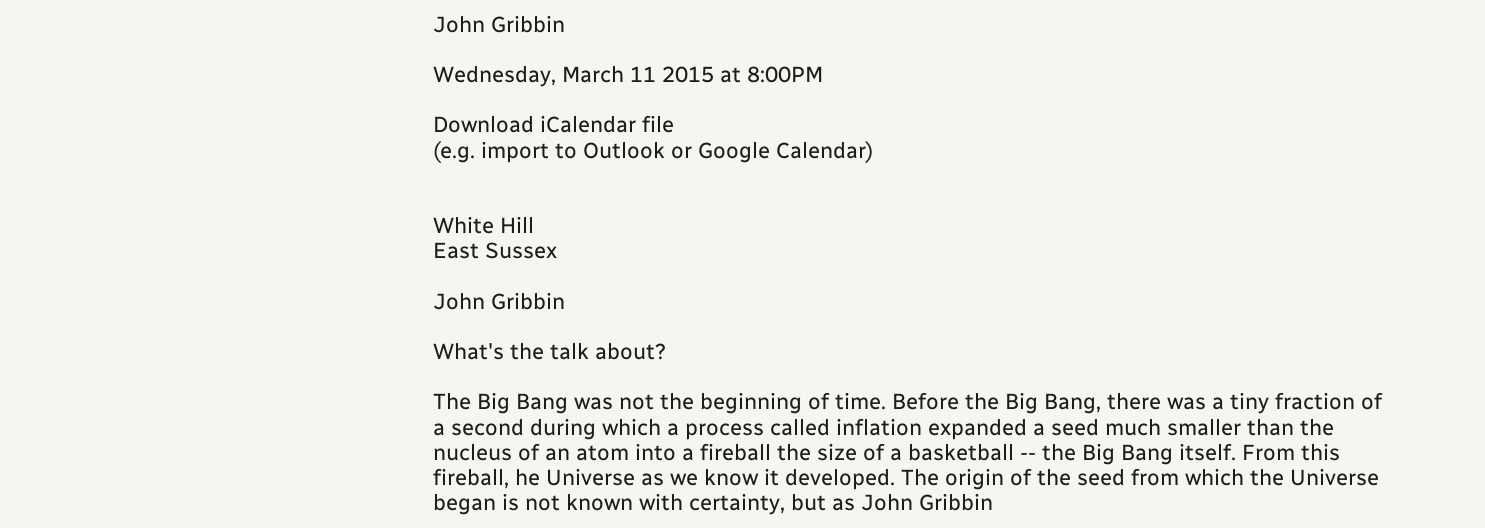John Gribbin

Wednesday, March 11 2015 at 8:00PM

Download iCalendar file
(e.g. import to Outlook or Google Calendar)


White Hill
East Sussex

John Gribbin

What's the talk about?

The Big Bang was not the beginning of time. Before the Big Bang, there was a tiny fraction of a second during which a process called inflation expanded a seed much smaller than the nucleus of an atom into a fireball the size of a basketball -- the Big Bang itself. From this fireball, he Universe as we know it developed. The origin of the seed from which the Universe began is not known with certainty, but as John Gribbin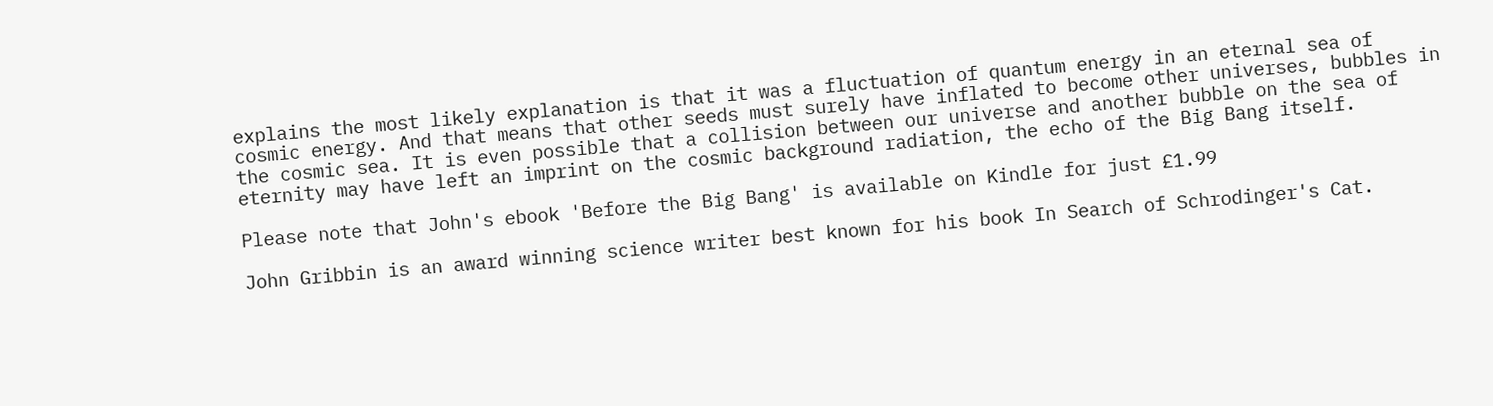explains the most likely explanation is that it was a fluctuation of quantum energy in an eternal sea of cosmic energy. And that means that other seeds must surely have inflated to become other universes, bubbles in the cosmic sea. It is even possible that a collision between our universe and another bubble on the sea of eternity may have left an imprint on the cosmic background radiation, the echo of the Big Bang itself.

Please note that John's ebook 'Before the Big Bang' is available on Kindle for just £1.99

John Gribbin is an award winning science writer best known for his book In Search of Schrodinger's Cat.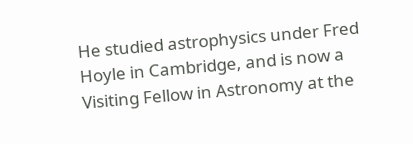He studied astrophysics under Fred Hoyle in Cambridge, and is now a Visiting Fellow in Astronomy at the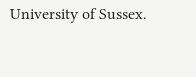University of Sussex.